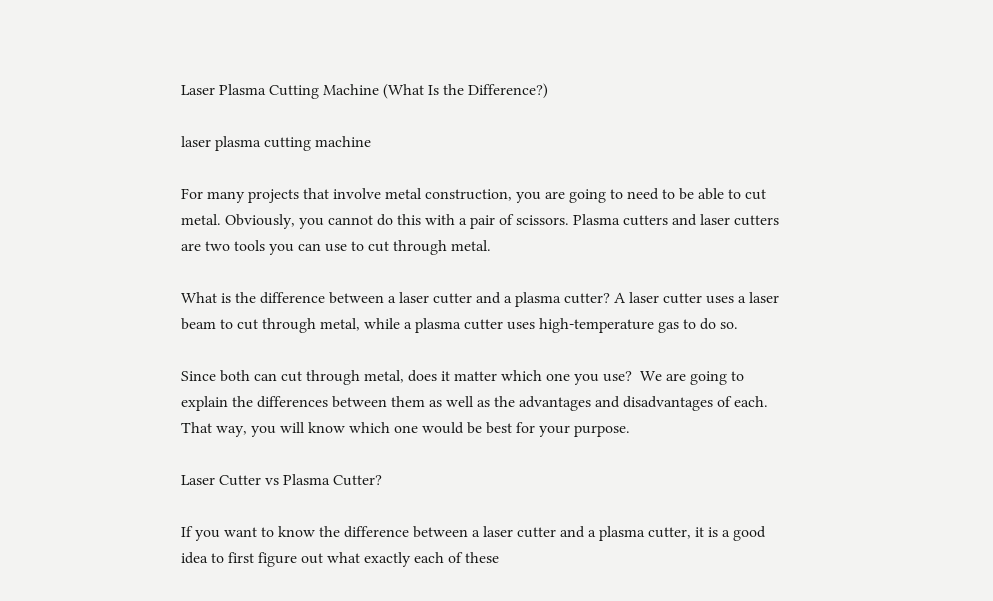Laser Plasma Cutting Machine (What Is the Difference?)

laser plasma cutting machine

For many projects that involve metal construction, you are going to need to be able to cut metal. Obviously, you cannot do this with a pair of scissors. Plasma cutters and laser cutters are two tools you can use to cut through metal.

What is the difference between a laser cutter and a plasma cutter? A laser cutter uses a laser beam to cut through metal, while a plasma cutter uses high-temperature gas to do so.

Since both can cut through metal, does it matter which one you use?  We are going to explain the differences between them as well as the advantages and disadvantages of each.  That way, you will know which one would be best for your purpose.

Laser Cutter vs Plasma Cutter?

If you want to know the difference between a laser cutter and a plasma cutter, it is a good idea to first figure out what exactly each of these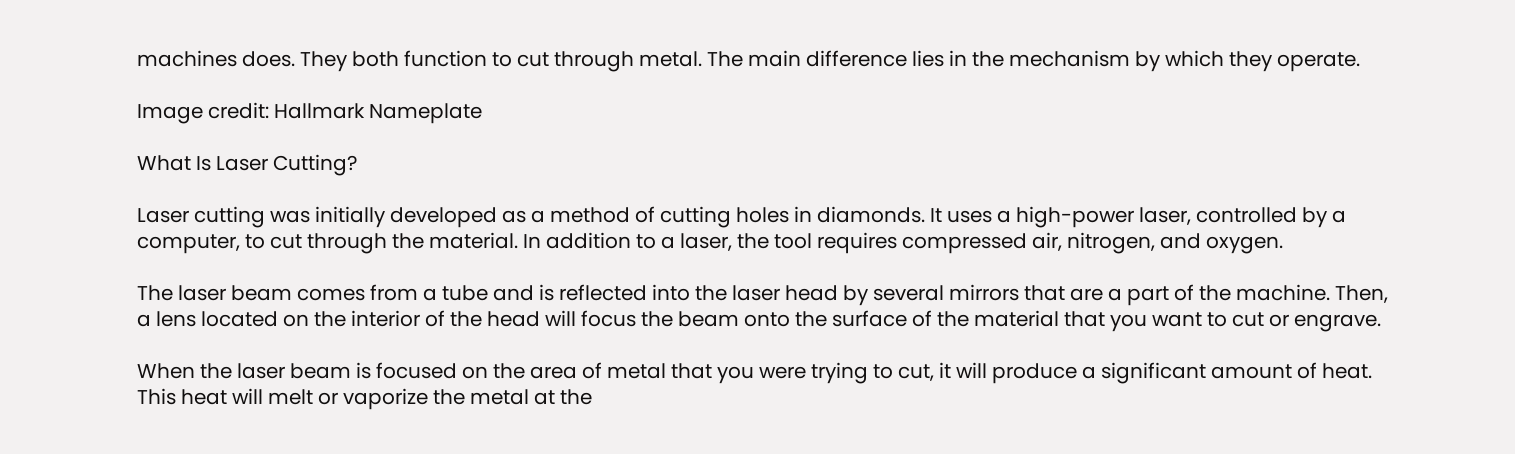machines does. They both function to cut through metal. The main difference lies in the mechanism by which they operate.

Image credit: Hallmark Nameplate

What Is Laser Cutting?

Laser cutting was initially developed as a method of cutting holes in diamonds. It uses a high-power laser, controlled by a computer, to cut through the material. In addition to a laser, the tool requires compressed air, nitrogen, and oxygen.

The laser beam comes from a tube and is reflected into the laser head by several mirrors that are a part of the machine. Then, a lens located on the interior of the head will focus the beam onto the surface of the material that you want to cut or engrave.

When the laser beam is focused on the area of metal that you were trying to cut, it will produce a significant amount of heat. This heat will melt or vaporize the metal at the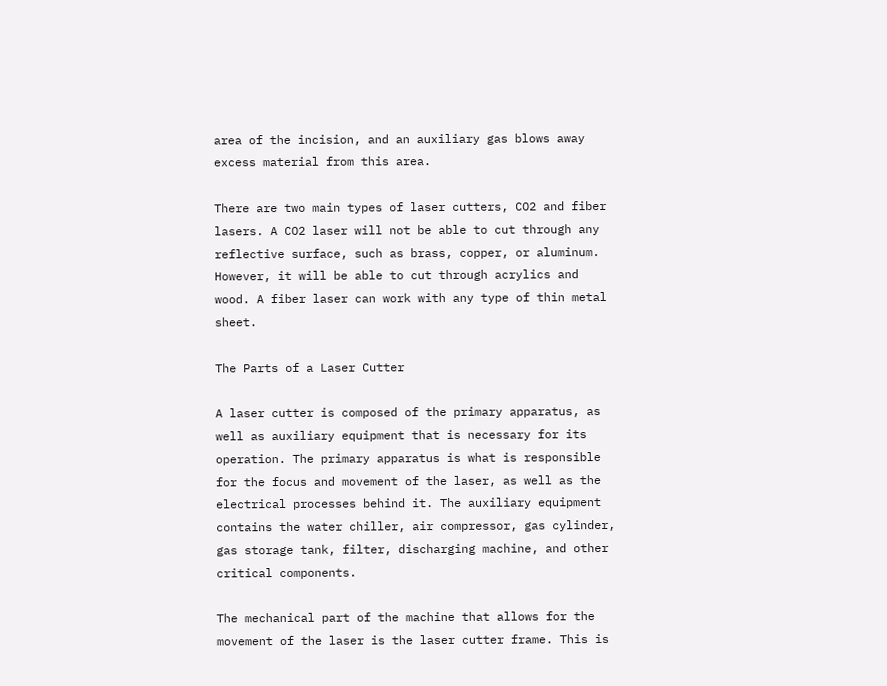area of the incision, and an auxiliary gas blows away excess material from this area.

There are two main types of laser cutters, CO2 and fiber lasers. A CO2 laser will not be able to cut through any reflective surface, such as brass, copper, or aluminum. However, it will be able to cut through acrylics and wood. A fiber laser can work with any type of thin metal sheet.

The Parts of a Laser Cutter

A laser cutter is composed of the primary apparatus, as well as auxiliary equipment that is necessary for its operation. The primary apparatus is what is responsible for the focus and movement of the laser, as well as the electrical processes behind it. The auxiliary equipment contains the water chiller, air compressor, gas cylinder, gas storage tank, filter, discharging machine, and other critical components.

The mechanical part of the machine that allows for the movement of the laser is the laser cutter frame. This is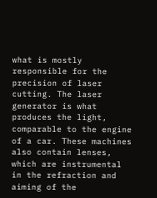what is mostly responsible for the precision of laser cutting. The laser generator is what produces the light, comparable to the engine of a car. These machines also contain lenses, which are instrumental in the refraction and aiming of the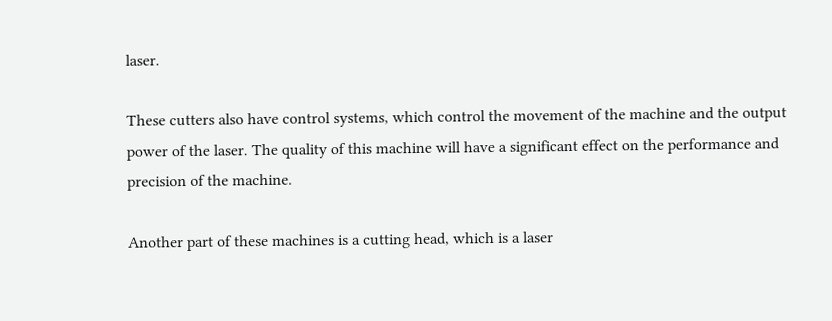laser.

These cutters also have control systems, which control the movement of the machine and the output power of the laser. The quality of this machine will have a significant effect on the performance and precision of the machine.

Another part of these machines is a cutting head, which is a laser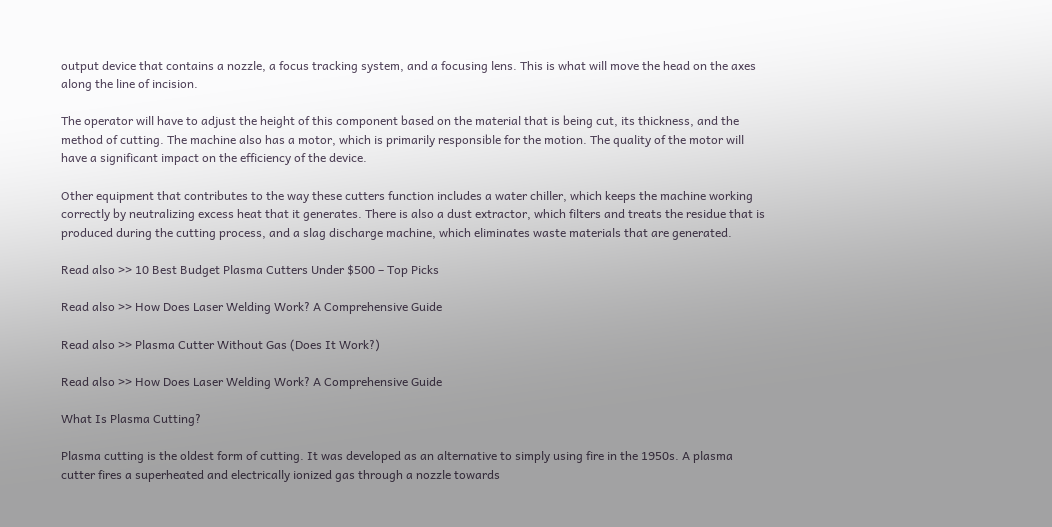output device that contains a nozzle, a focus tracking system, and a focusing lens. This is what will move the head on the axes along the line of incision.

The operator will have to adjust the height of this component based on the material that is being cut, its thickness, and the method of cutting. The machine also has a motor, which is primarily responsible for the motion. The quality of the motor will have a significant impact on the efficiency of the device.

Other equipment that contributes to the way these cutters function includes a water chiller, which keeps the machine working correctly by neutralizing excess heat that it generates. There is also a dust extractor, which filters and treats the residue that is produced during the cutting process, and a slag discharge machine, which eliminates waste materials that are generated.

Read also >> 10 Best Budget Plasma Cutters Under $500 – Top Picks

Read also >> How Does Laser Welding Work? A Comprehensive Guide

Read also >> Plasma Cutter Without Gas (Does It Work?)

Read also >> How Does Laser Welding Work? A Comprehensive Guide

What Is Plasma Cutting?

Plasma cutting is the oldest form of cutting. It was developed as an alternative to simply using fire in the 1950s. A plasma cutter fires a superheated and electrically ionized gas through a nozzle towards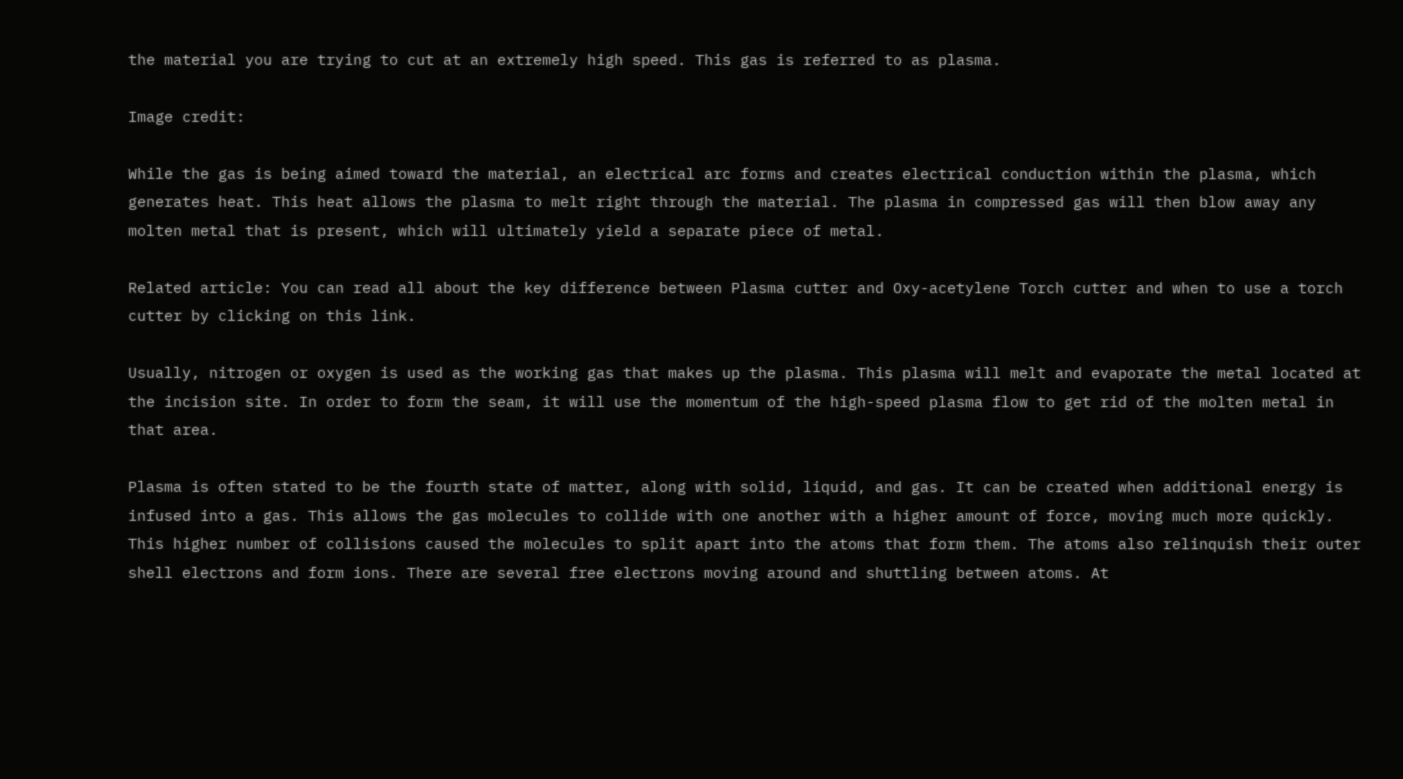the material you are trying to cut at an extremely high speed. This gas is referred to as plasma.

Image credit:

While the gas is being aimed toward the material, an electrical arc forms and creates electrical conduction within the plasma, which generates heat. This heat allows the plasma to melt right through the material. The plasma in compressed gas will then blow away any molten metal that is present, which will ultimately yield a separate piece of metal.

Related article: You can read all about the key difference between Plasma cutter and Oxy-acetylene Torch cutter and when to use a torch cutter by clicking on this link.

Usually, nitrogen or oxygen is used as the working gas that makes up the plasma. This plasma will melt and evaporate the metal located at the incision site. In order to form the seam, it will use the momentum of the high-speed plasma flow to get rid of the molten metal in that area.

Plasma is often stated to be the fourth state of matter, along with solid, liquid, and gas. It can be created when additional energy is infused into a gas. This allows the gas molecules to collide with one another with a higher amount of force, moving much more quickly. This higher number of collisions caused the molecules to split apart into the atoms that form them. The atoms also relinquish their outer shell electrons and form ions. There are several free electrons moving around and shuttling between atoms. At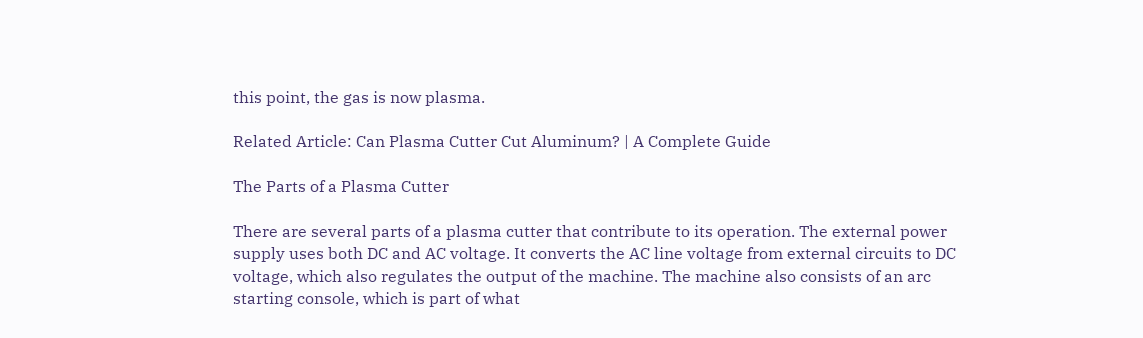this point, the gas is now plasma.

Related Article: Can Plasma Cutter Cut Aluminum? | A Complete Guide

The Parts of a Plasma Cutter

There are several parts of a plasma cutter that contribute to its operation. The external power supply uses both DC and AC voltage. It converts the AC line voltage from external circuits to DC voltage, which also regulates the output of the machine. The machine also consists of an arc starting console, which is part of what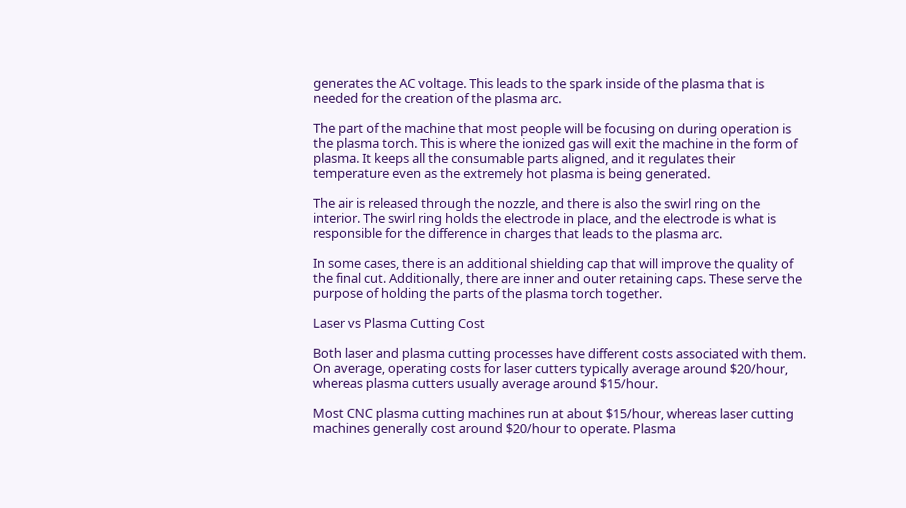generates the AC voltage. This leads to the spark inside of the plasma that is needed for the creation of the plasma arc.

The part of the machine that most people will be focusing on during operation is the plasma torch. This is where the ionized gas will exit the machine in the form of plasma. It keeps all the consumable parts aligned, and it regulates their temperature even as the extremely hot plasma is being generated.

The air is released through the nozzle, and there is also the swirl ring on the interior. The swirl ring holds the electrode in place, and the electrode is what is responsible for the difference in charges that leads to the plasma arc.

In some cases, there is an additional shielding cap that will improve the quality of the final cut. Additionally, there are inner and outer retaining caps. These serve the purpose of holding the parts of the plasma torch together.

Laser vs Plasma Cutting Cost

Both laser and plasma cutting processes have different costs associated with them. On average, operating costs for laser cutters typically average around $20/hour, whereas plasma cutters usually average around $15/hour.

Most CNC plasma cutting machines run at about $15/hour, whereas laser cutting machines generally cost around $20/hour to operate. Plasma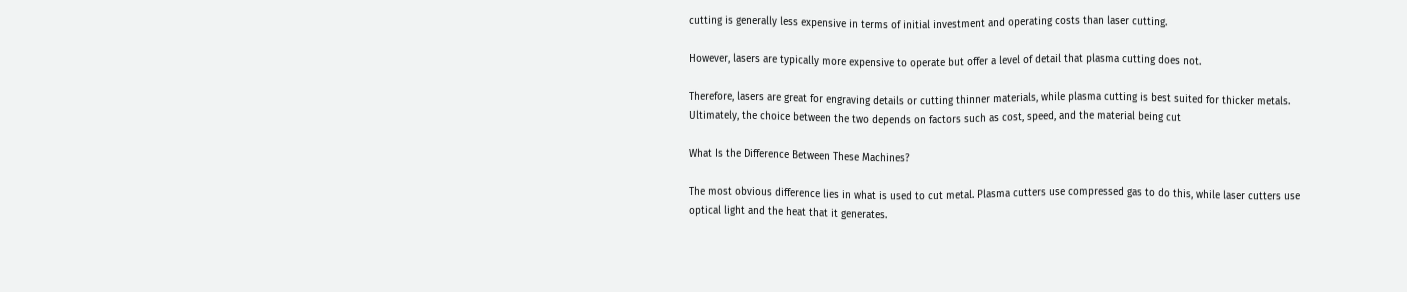cutting is generally less expensive in terms of initial investment and operating costs than laser cutting.

However, lasers are typically more expensive to operate but offer a level of detail that plasma cutting does not.

Therefore, lasers are great for engraving details or cutting thinner materials, while plasma cutting is best suited for thicker metals. Ultimately, the choice between the two depends on factors such as cost, speed, and the material being cut

What Is the Difference Between These Machines?

The most obvious difference lies in what is used to cut metal. Plasma cutters use compressed gas to do this, while laser cutters use optical light and the heat that it generates.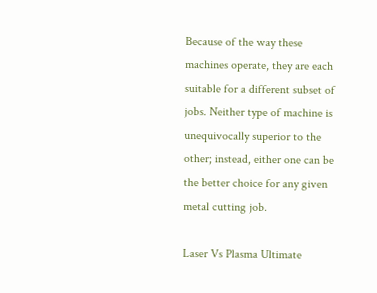Because of the way these machines operate, they are each suitable for a different subset of jobs. Neither type of machine is unequivocally superior to the other; instead, either one can be the better choice for any given metal cutting job.

Laser Vs Plasma Ultimate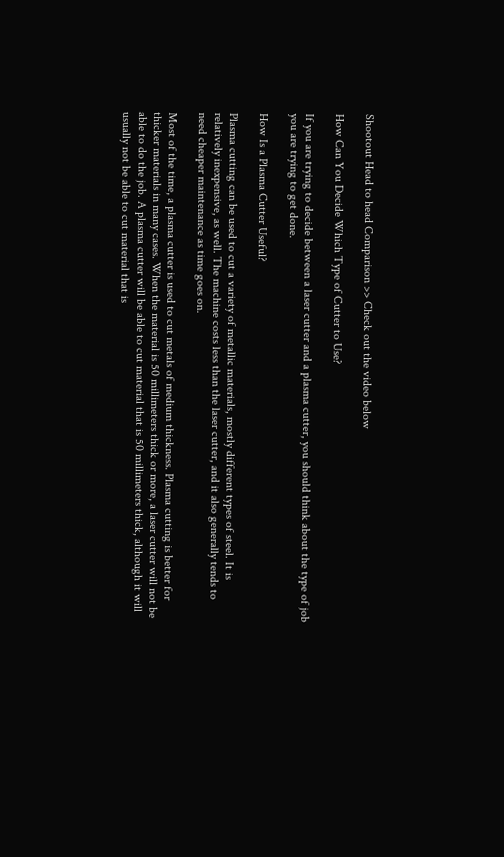Shootout Head to head Comparison >> Check out the video below

How Can You Decide Which Type of Cutter to Use?

If you are trying to decide between a laser cutter and a plasma cutter, you should think about the type of job you are trying to get done.

How Is a Plasma Cutter Useful?

Plasma cutting can be used to cut a variety of metallic materials, mostly different types of steel. It is relatively inexpensive, as well. The machine costs less than the laser cutter, and it also generally tends to need cheaper maintenance as time goes on.

Most of the time, a plasma cutter is used to cut metals of medium thickness. Plasma cutting is better for thicker materials in many cases. When the material is 50 millimeters thick or more, a laser cutter will not be able to do the job. A plasma cutter will be able to cut material that is 50 millimeters thick, although it will usually not be able to cut material that is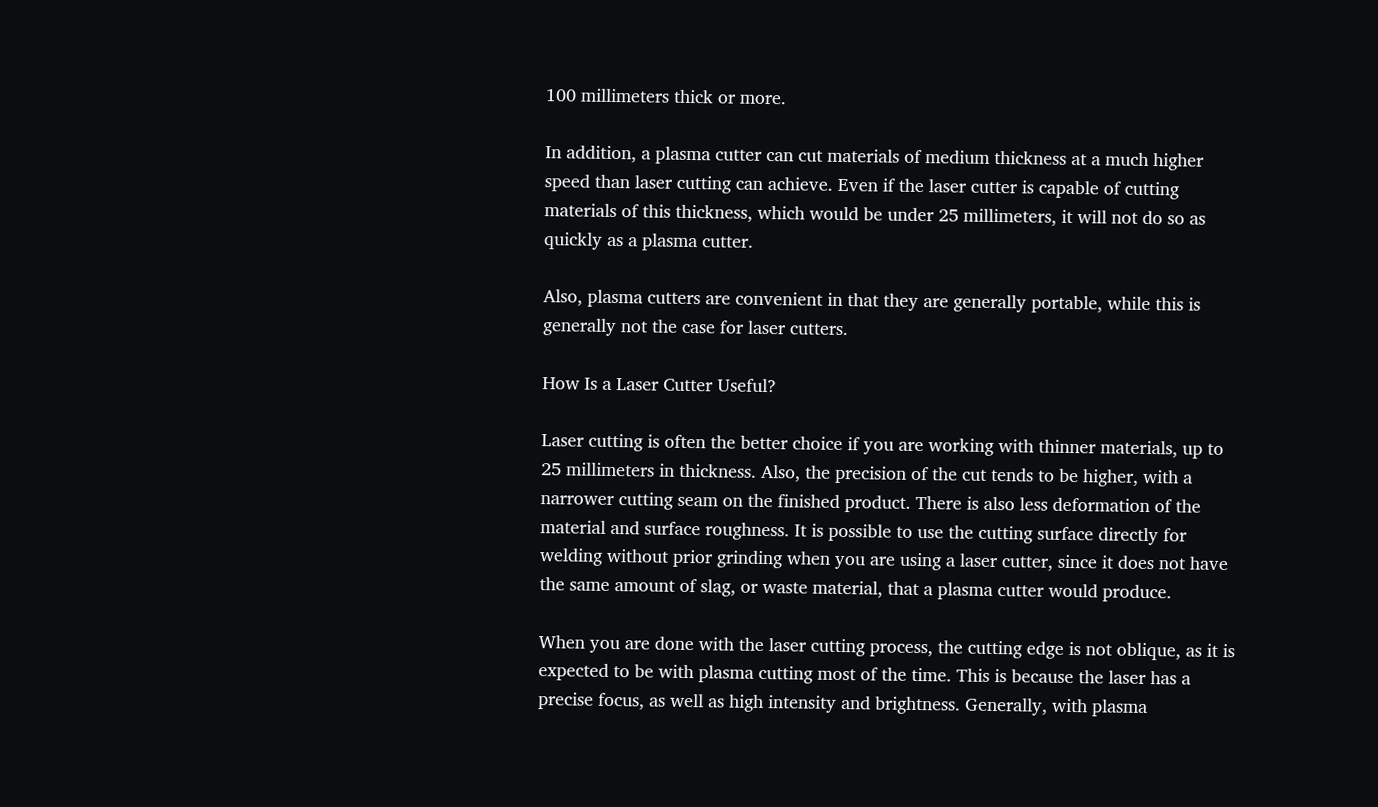100 millimeters thick or more.

In addition, a plasma cutter can cut materials of medium thickness at a much higher speed than laser cutting can achieve. Even if the laser cutter is capable of cutting materials of this thickness, which would be under 25 millimeters, it will not do so as quickly as a plasma cutter.

Also, plasma cutters are convenient in that they are generally portable, while this is generally not the case for laser cutters.

How Is a Laser Cutter Useful?

Laser cutting is often the better choice if you are working with thinner materials, up to 25 millimeters in thickness. Also, the precision of the cut tends to be higher, with a narrower cutting seam on the finished product. There is also less deformation of the material and surface roughness. It is possible to use the cutting surface directly for welding without prior grinding when you are using a laser cutter, since it does not have the same amount of slag, or waste material, that a plasma cutter would produce.

When you are done with the laser cutting process, the cutting edge is not oblique, as it is expected to be with plasma cutting most of the time. This is because the laser has a precise focus, as well as high intensity and brightness. Generally, with plasma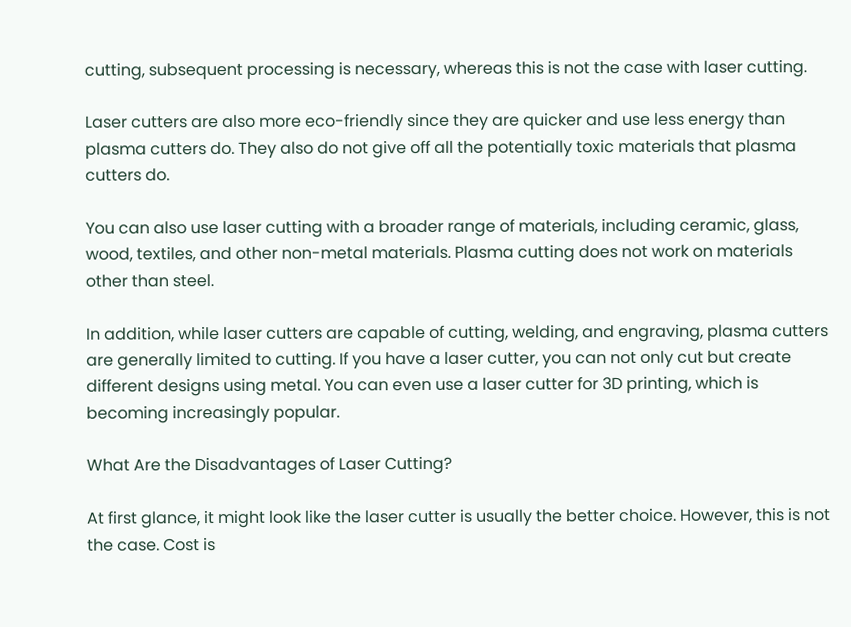cutting, subsequent processing is necessary, whereas this is not the case with laser cutting.

Laser cutters are also more eco-friendly since they are quicker and use less energy than plasma cutters do. They also do not give off all the potentially toxic materials that plasma cutters do.

You can also use laser cutting with a broader range of materials, including ceramic, glass, wood, textiles, and other non-metal materials. Plasma cutting does not work on materials other than steel.

In addition, while laser cutters are capable of cutting, welding, and engraving, plasma cutters are generally limited to cutting. If you have a laser cutter, you can not only cut but create different designs using metal. You can even use a laser cutter for 3D printing, which is becoming increasingly popular.

What Are the Disadvantages of Laser Cutting?

At first glance, it might look like the laser cutter is usually the better choice. However, this is not the case. Cost is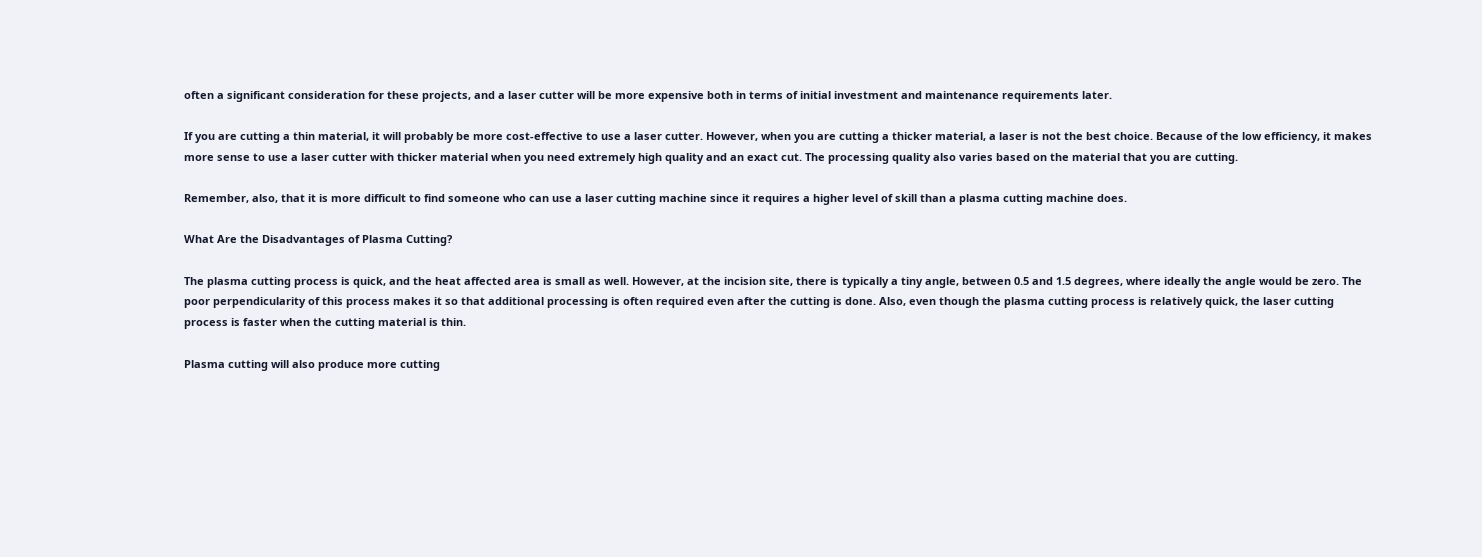often a significant consideration for these projects, and a laser cutter will be more expensive both in terms of initial investment and maintenance requirements later.

If you are cutting a thin material, it will probably be more cost-effective to use a laser cutter. However, when you are cutting a thicker material, a laser is not the best choice. Because of the low efficiency, it makes more sense to use a laser cutter with thicker material when you need extremely high quality and an exact cut. The processing quality also varies based on the material that you are cutting.

Remember, also, that it is more difficult to find someone who can use a laser cutting machine since it requires a higher level of skill than a plasma cutting machine does.

What Are the Disadvantages of Plasma Cutting?

The plasma cutting process is quick, and the heat affected area is small as well. However, at the incision site, there is typically a tiny angle, between 0.5 and 1.5 degrees, where ideally the angle would be zero. The poor perpendicularity of this process makes it so that additional processing is often required even after the cutting is done. Also, even though the plasma cutting process is relatively quick, the laser cutting process is faster when the cutting material is thin.

Plasma cutting will also produce more cutting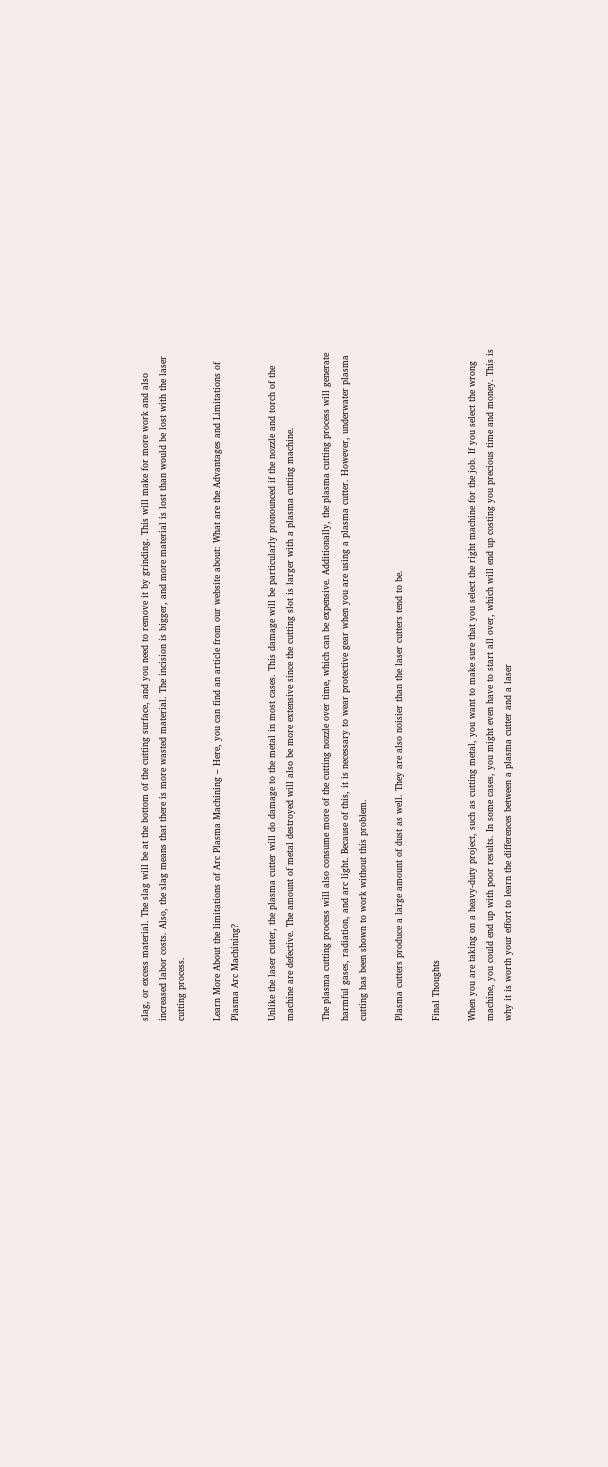slag, or excess material. The slag will be at the bottom of the cutting surface, and you need to remove it by grinding. This will make for more work and also increased labor costs. Also, the slag means that there is more wasted material. The incision is bigger, and more material is lost than would be lost with the laser cutting process.

Learn More About the limitations of Arc Plasma Machining – Here, you can find an article from our website about: What are the Advantages and Limitations of Plasma Arc Machining?

Unlike the laser cutter, the plasma cutter will do damage to the metal in most cases. This damage will be particularly pronounced if the nozzle and torch of the machine are defective. The amount of metal destroyed will also be more extensive since the cutting slot is larger with a plasma cutting machine.

The plasma cutting process will also consume more of the cutting nozzle over time, which can be expensive. Additionally, the plasma cutting process will generate harmful gases, radiation, and arc light. Because of this, it is necessary to wear protective gear when you are using a plasma cutter. However, underwater plasma cutting has been shown to work without this problem.

Plasma cutters produce a large amount of dust as well. They are also noisier than the laser cutters tend to be.

Final Thoughts

When you are taking on a heavy-duty project, such as cutting metal, you want to make sure that you select the right machine for the job. If you select the wrong machine, you could end up with poor results. In some cases, you might even have to start all over, which will end up costing you precious time and money. This is why it is worth your effort to learn the differences between a plasma cutter and a laser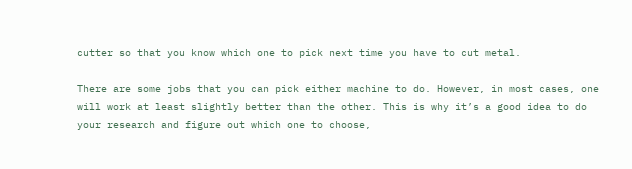cutter so that you know which one to pick next time you have to cut metal.

There are some jobs that you can pick either machine to do. However, in most cases, one will work at least slightly better than the other. This is why it’s a good idea to do your research and figure out which one to choose,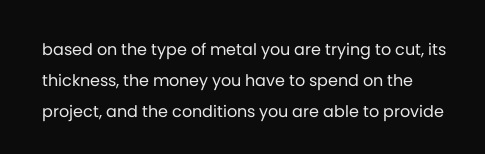based on the type of metal you are trying to cut, its thickness, the money you have to spend on the project, and the conditions you are able to provide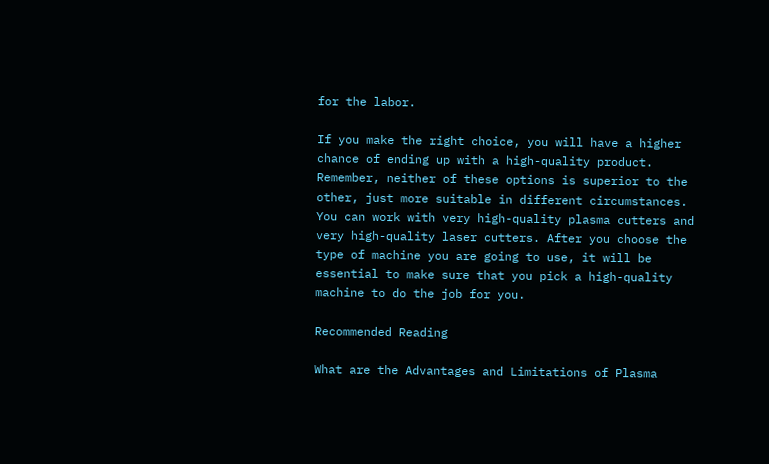for the labor.

If you make the right choice, you will have a higher chance of ending up with a high-quality product. Remember, neither of these options is superior to the other, just more suitable in different circumstances. You can work with very high-quality plasma cutters and very high-quality laser cutters. After you choose the type of machine you are going to use, it will be essential to make sure that you pick a high-quality machine to do the job for you.

Recommended Reading

What are the Advantages and Limitations of Plasma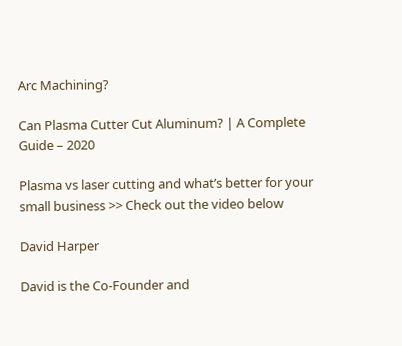Arc Machining?

Can Plasma Cutter Cut Aluminum? | A Complete Guide – 2020

Plasma vs laser cutting and what’s better for your small business >> Check out the video below

David Harper

David is the Co-Founder and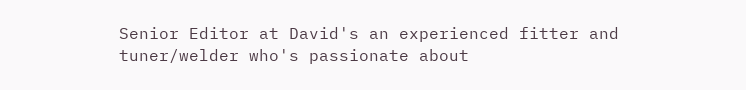Senior Editor at David's an experienced fitter and tuner/welder who's passionate about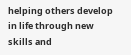helping others develop in life through new skills and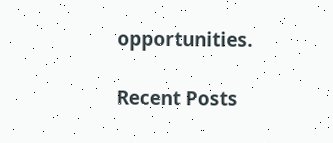opportunities.

Recent Posts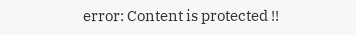error: Content is protected !!